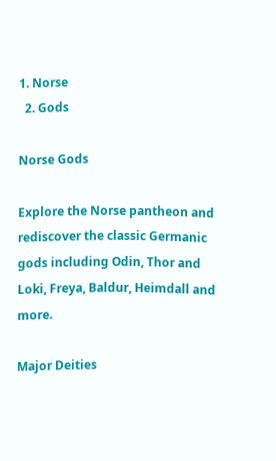1. Norse
  2. Gods

Norse Gods

Explore the Norse pantheon and rediscover the classic Germanic gods including Odin, Thor and Loki, Freya, Baldur, Heimdall and more.

Major Deities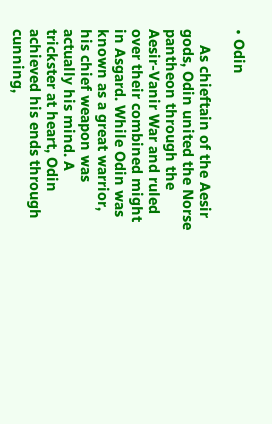• Odin

    As chieftain of the Aesir gods, Odin united the Norse pantheon through the Aesir-Vanir War and ruled over their combined might in Asgard. While Odin was known as a great warrior, his chief weapon was actually his mind. A trickster at heart, Odin achieved his ends through cunning,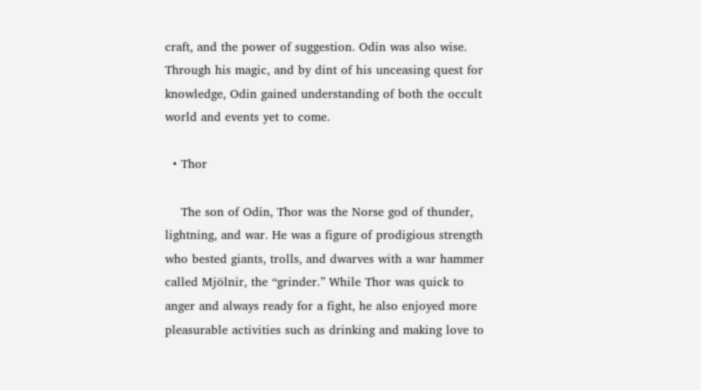craft, and the power of suggestion. Odin was also wise. Through his magic, and by dint of his unceasing quest for knowledge, Odin gained understanding of both the occult world and events yet to come.

  • Thor

    The son of Odin, Thor was the Norse god of thunder, lightning, and war. He was a figure of prodigious strength who bested giants, trolls, and dwarves with a war hammer called Mjölnir, the “grinder.” While Thor was quick to anger and always ready for a fight, he also enjoyed more pleasurable activities such as drinking and making love to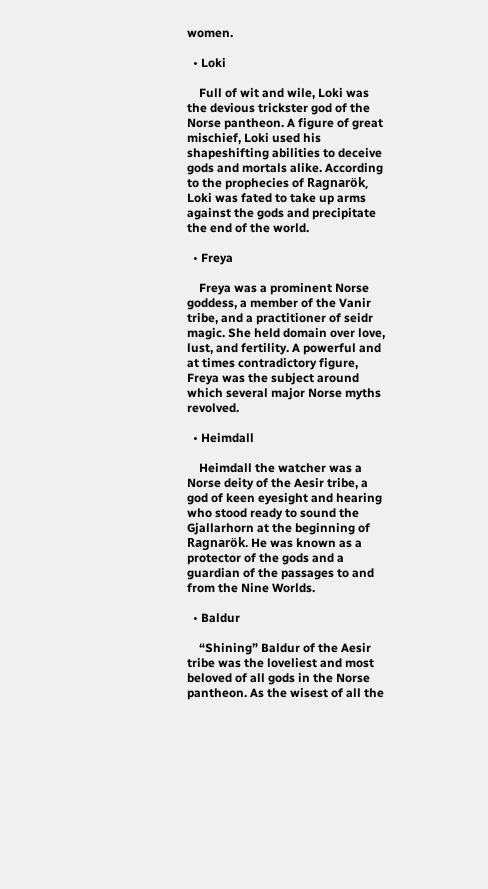women.

  • Loki

    Full of wit and wile, Loki was the devious trickster god of the Norse pantheon. A figure of great mischief, Loki used his shapeshifting abilities to deceive gods and mortals alike. According to the prophecies of Ragnarök, Loki was fated to take up arms against the gods and precipitate the end of the world.

  • Freya

    Freya was a prominent Norse goddess, a member of the Vanir tribe, and a practitioner of seidr magic. She held domain over love, lust, and fertility. A powerful and at times contradictory figure, Freya was the subject around which several major Norse myths revolved.

  • Heimdall

    Heimdall the watcher was a Norse deity of the Aesir tribe, a god of keen eyesight and hearing who stood ready to sound the Gjallarhorn at the beginning of Ragnarök. He was known as a protector of the gods and a guardian of the passages to and from the Nine Worlds.

  • Baldur

    “Shining” Baldur of the Aesir tribe was the loveliest and most beloved of all gods in the Norse pantheon. As the wisest of all the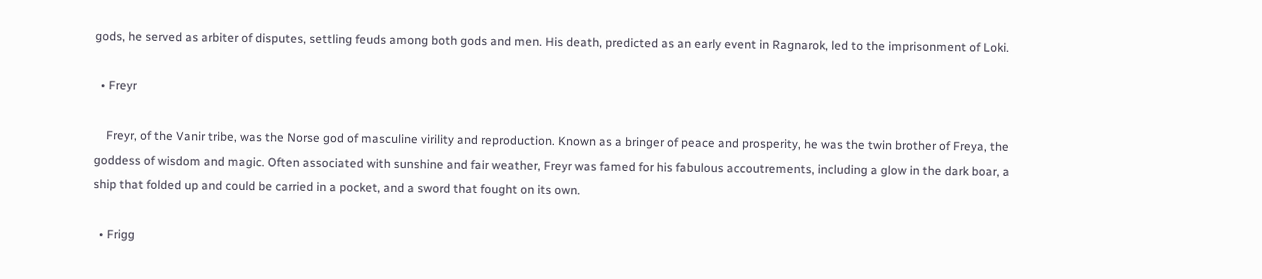gods, he served as arbiter of disputes, settling feuds among both gods and men. His death, predicted as an early event in Ragnarok, led to the imprisonment of Loki.

  • Freyr

    Freyr, of the Vanir tribe, was the Norse god of masculine virility and reproduction. Known as a bringer of peace and prosperity, he was the twin brother of Freya, the goddess of wisdom and magic. Often associated with sunshine and fair weather, Freyr was famed for his fabulous accoutrements, including a glow in the dark boar, a ship that folded up and could be carried in a pocket, and a sword that fought on its own.

  • Frigg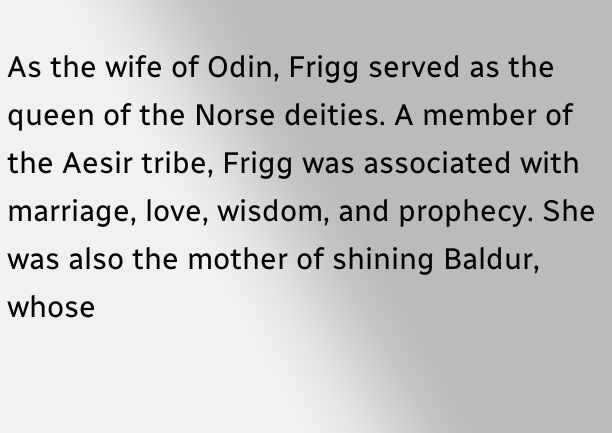As the wife of Odin, Frigg served as the queen of the Norse deities. A member of the Aesir tribe, Frigg was associated with marriage, love, wisdom, and prophecy. She was also the mother of shining Baldur, whose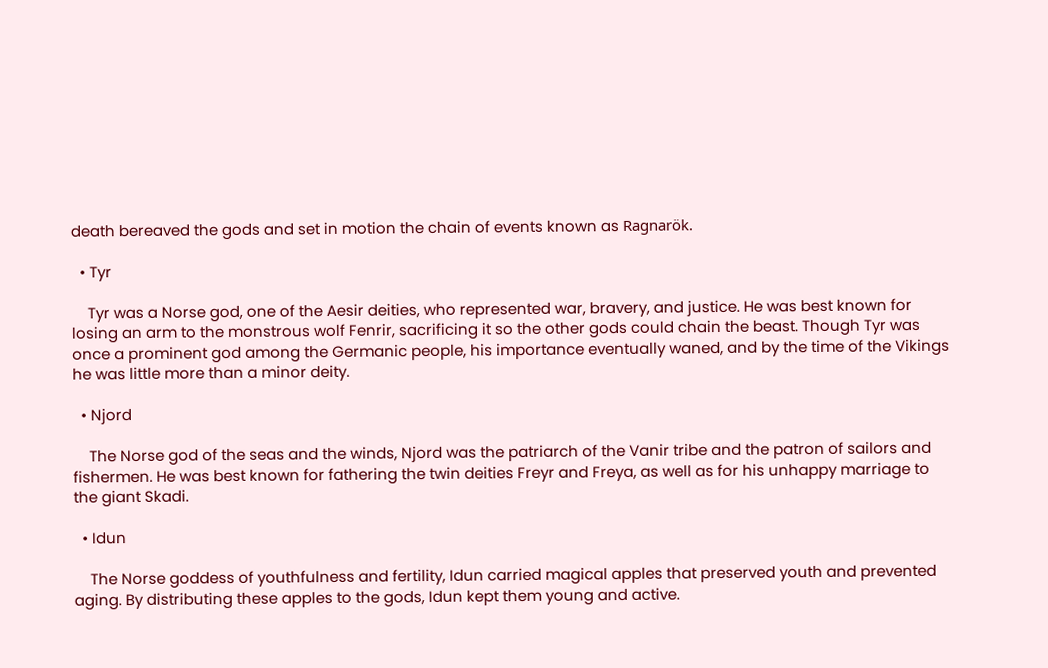death bereaved the gods and set in motion the chain of events known as Ragnarök.

  • Tyr

    Tyr was a Norse god, one of the Aesir deities, who represented war, bravery, and justice. He was best known for losing an arm to the monstrous wolf Fenrir, sacrificing it so the other gods could chain the beast. Though Tyr was once a prominent god among the Germanic people, his importance eventually waned, and by the time of the Vikings he was little more than a minor deity.

  • Njord

    The Norse god of the seas and the winds, Njord was the patriarch of the Vanir tribe and the patron of sailors and fishermen. He was best known for fathering the twin deities Freyr and Freya, as well as for his unhappy marriage to the giant Skadi.

  • Idun

    The Norse goddess of youthfulness and fertility, Idun carried magical apples that preserved youth and prevented aging. By distributing these apples to the gods, Idun kept them young and active.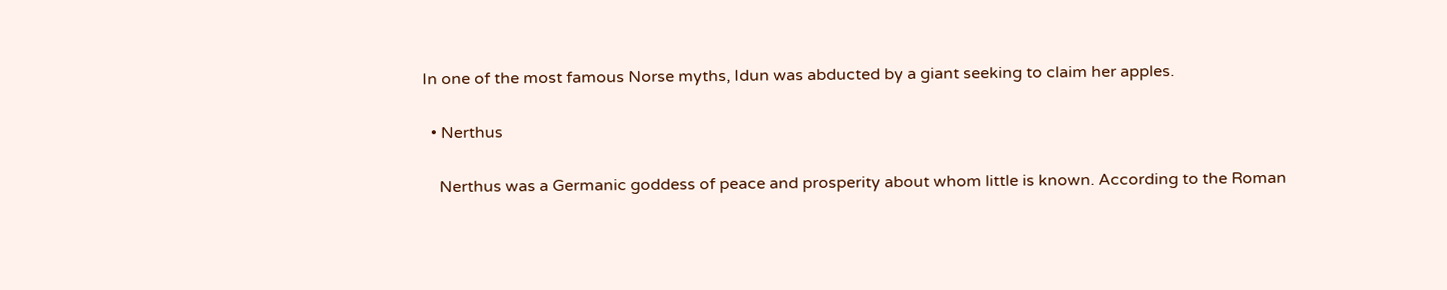In one of the most famous Norse myths, Idun was abducted by a giant seeking to claim her apples.

  • Nerthus

    Nerthus was a Germanic goddess of peace and prosperity about whom little is known. According to the Roman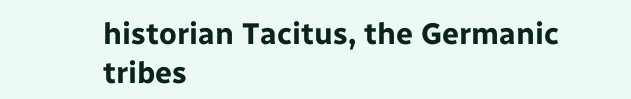historian Tacitus, the Germanic tribes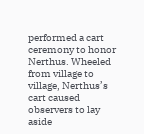performed a cart ceremony to honor Nerthus. Wheeled from village to village, Nerthus’s cart caused observers to lay aside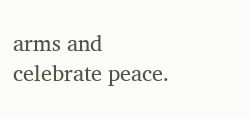arms and celebrate peace.